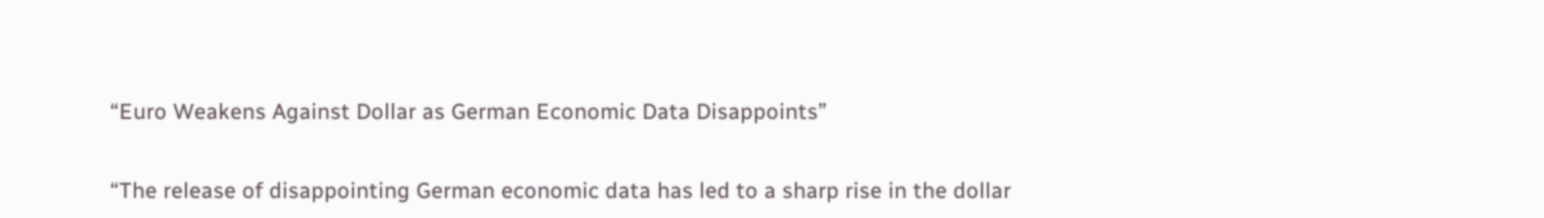“Euro Weakens Against Dollar as German Economic Data Disappoints”


“The release of disappointing German economic data has led to a sharp rise in the dollar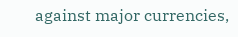against major currencies,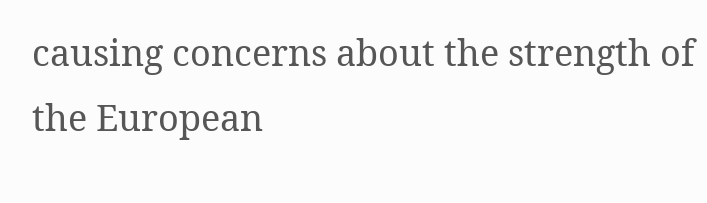causing concerns about the strength of the European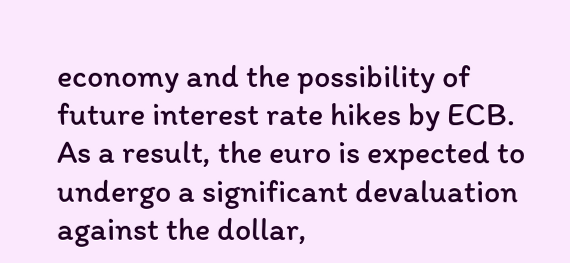economy and the possibility of future interest rate hikes by ECB. As a result, the euro is expected to undergo a significant devaluation against the dollar,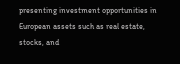presenting investment opportunities in European assets such as real estate, stocks, and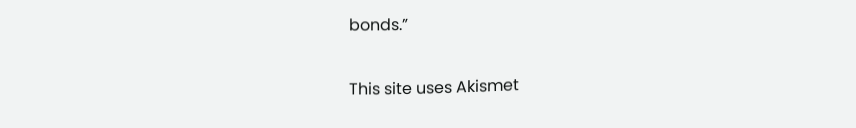bonds.”

This site uses Akismet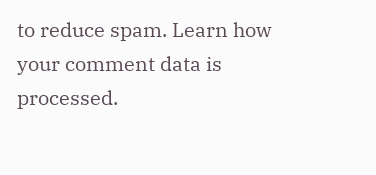to reduce spam. Learn how your comment data is processed.